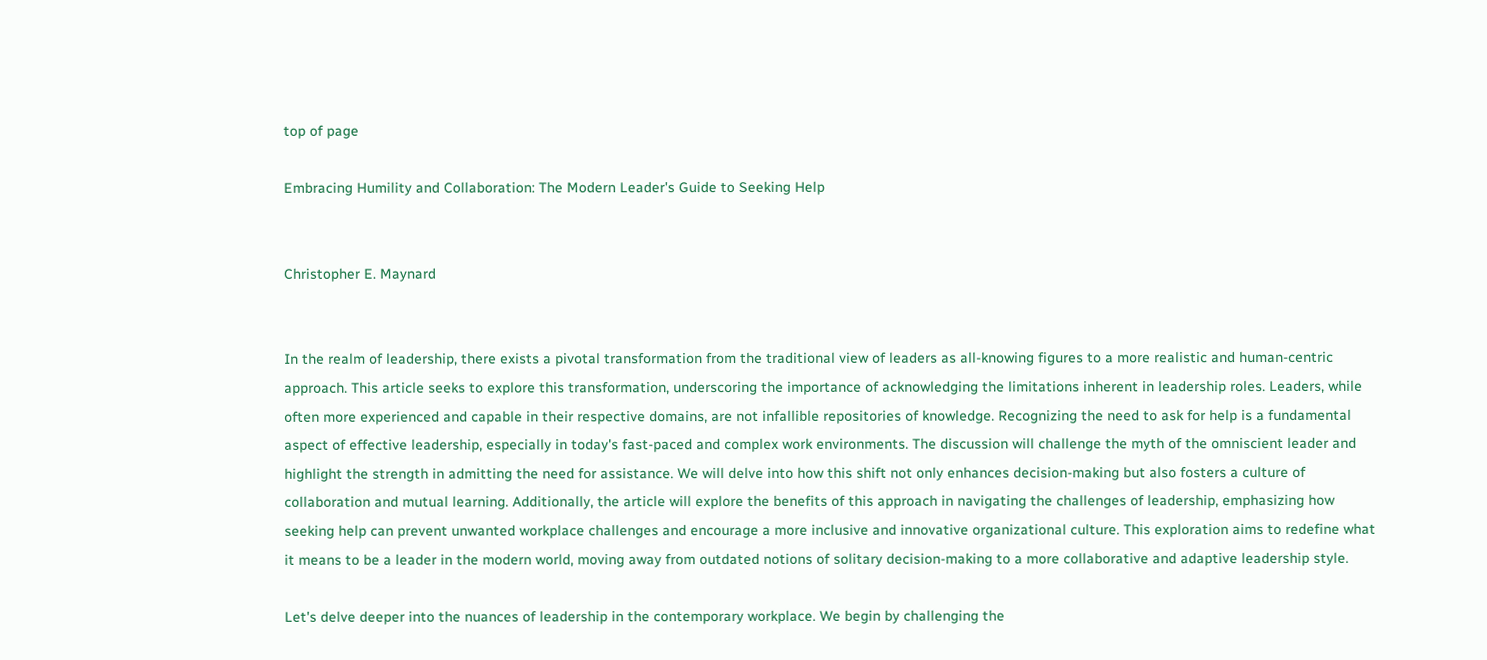top of page

Embracing Humility and Collaboration: The Modern Leader's Guide to Seeking Help


Christopher E. Maynard


In the realm of leadership, there exists a pivotal transformation from the traditional view of leaders as all-knowing figures to a more realistic and human-centric approach. This article seeks to explore this transformation, underscoring the importance of acknowledging the limitations inherent in leadership roles. Leaders, while often more experienced and capable in their respective domains, are not infallible repositories of knowledge. Recognizing the need to ask for help is a fundamental aspect of effective leadership, especially in today's fast-paced and complex work environments. The discussion will challenge the myth of the omniscient leader and highlight the strength in admitting the need for assistance. We will delve into how this shift not only enhances decision-making but also fosters a culture of collaboration and mutual learning. Additionally, the article will explore the benefits of this approach in navigating the challenges of leadership, emphasizing how seeking help can prevent unwanted workplace challenges and encourage a more inclusive and innovative organizational culture. This exploration aims to redefine what it means to be a leader in the modern world, moving away from outdated notions of solitary decision-making to a more collaborative and adaptive leadership style.

Let's delve deeper into the nuances of leadership in the contemporary workplace. We begin by challenging the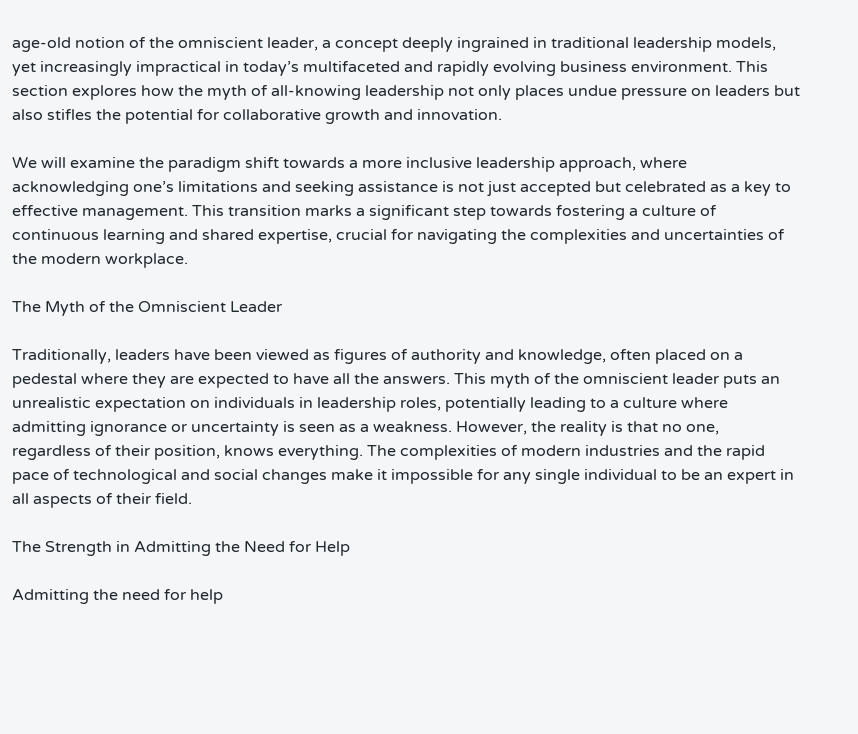age-old notion of the omniscient leader, a concept deeply ingrained in traditional leadership models, yet increasingly impractical in today’s multifaceted and rapidly evolving business environment. This section explores how the myth of all-knowing leadership not only places undue pressure on leaders but also stifles the potential for collaborative growth and innovation.

We will examine the paradigm shift towards a more inclusive leadership approach, where acknowledging one’s limitations and seeking assistance is not just accepted but celebrated as a key to effective management. This transition marks a significant step towards fostering a culture of continuous learning and shared expertise, crucial for navigating the complexities and uncertainties of the modern workplace.

The Myth of the Omniscient Leader

Traditionally, leaders have been viewed as figures of authority and knowledge, often placed on a pedestal where they are expected to have all the answers. This myth of the omniscient leader puts an unrealistic expectation on individuals in leadership roles, potentially leading to a culture where admitting ignorance or uncertainty is seen as a weakness. However, the reality is that no one, regardless of their position, knows everything. The complexities of modern industries and the rapid pace of technological and social changes make it impossible for any single individual to be an expert in all aspects of their field.

The Strength in Admitting the Need for Help

Admitting the need for help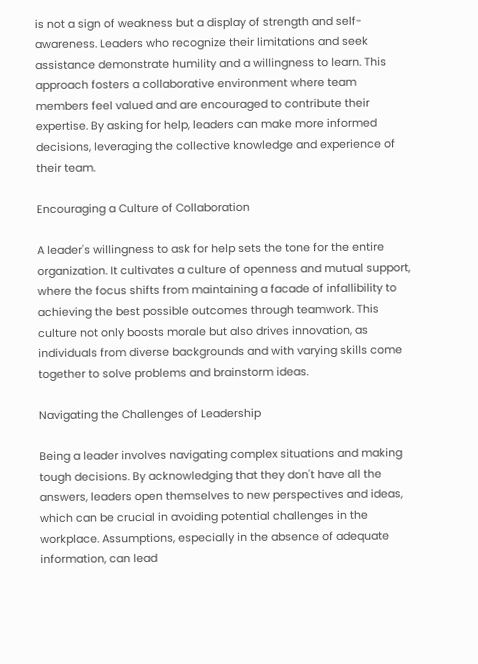is not a sign of weakness but a display of strength and self-awareness. Leaders who recognize their limitations and seek assistance demonstrate humility and a willingness to learn. This approach fosters a collaborative environment where team members feel valued and are encouraged to contribute their expertise. By asking for help, leaders can make more informed decisions, leveraging the collective knowledge and experience of their team.

Encouraging a Culture of Collaboration

A leader's willingness to ask for help sets the tone for the entire organization. It cultivates a culture of openness and mutual support, where the focus shifts from maintaining a facade of infallibility to achieving the best possible outcomes through teamwork. This culture not only boosts morale but also drives innovation, as individuals from diverse backgrounds and with varying skills come together to solve problems and brainstorm ideas.

Navigating the Challenges of Leadership

Being a leader involves navigating complex situations and making tough decisions. By acknowledging that they don't have all the answers, leaders open themselves to new perspectives and ideas, which can be crucial in avoiding potential challenges in the workplace. Assumptions, especially in the absence of adequate information, can lead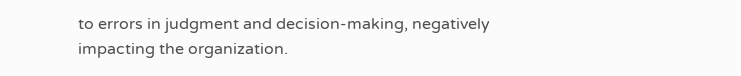to errors in judgment and decision-making, negatively impacting the organization.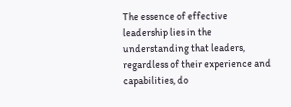The essence of effective leadership lies in the understanding that leaders, regardless of their experience and capabilities, do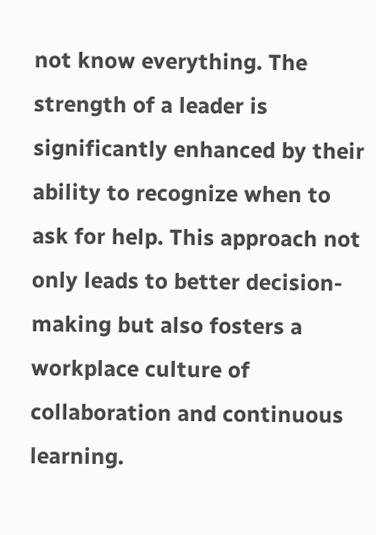not know everything. The strength of a leader is significantly enhanced by their ability to recognize when to ask for help. This approach not only leads to better decision-making but also fosters a workplace culture of collaboration and continuous learning.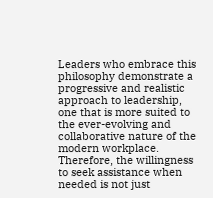Leaders who embrace this philosophy demonstrate a progressive and realistic approach to leadership, one that is more suited to the ever-evolving and collaborative nature of the modern workplace. Therefore, the willingness to seek assistance when needed is not just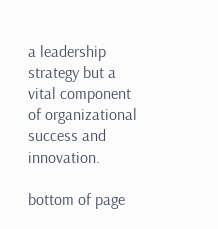a leadership strategy but a vital component of organizational success and innovation.

bottom of page